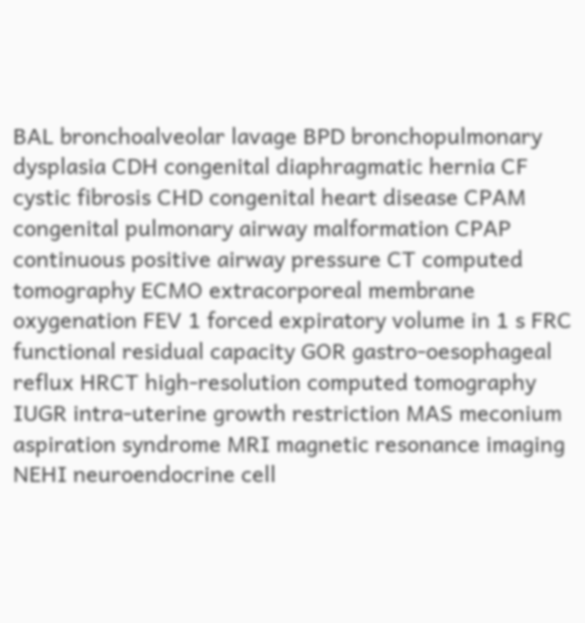BAL bronchoalveolar lavage BPD bronchopulmonary dysplasia CDH congenital diaphragmatic hernia CF cystic fibrosis CHD congenital heart disease CPAM congenital pulmonary airway malformation CPAP continuous positive airway pressure CT computed tomography ECMO extracorporeal membrane oxygenation FEV 1 forced expiratory volume in 1 s FRC functional residual capacity GOR gastro-oesophageal reflux HRCT high-resolution computed tomography IUGR intra-uterine growth restriction MAS meconium aspiration syndrome MRI magnetic resonance imaging NEHI neuroendocrine cell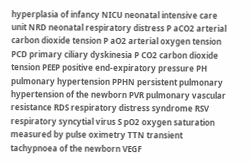hyperplasia of infancy NICU neonatal intensive care unit NRD neonatal respiratory distress P aCO2 arterial carbon dioxide tension P aO2 arterial oxygen tension PCD primary ciliary dyskinesia P CO2 carbon dioxide tension PEEP positive end-expiratory pressure PH pulmonary hypertension PPHN persistent pulmonary hypertension of the newborn PVR pulmonary vascular resistance RDS respiratory distress syndrome RSV respiratory syncytial virus S pO2 oxygen saturation measured by pulse oximetry TTN transient tachypnoea of the newborn VEGF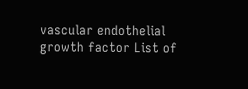vascular endothelial growth factor List of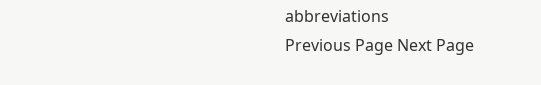abbreviations
Previous Page Next Page